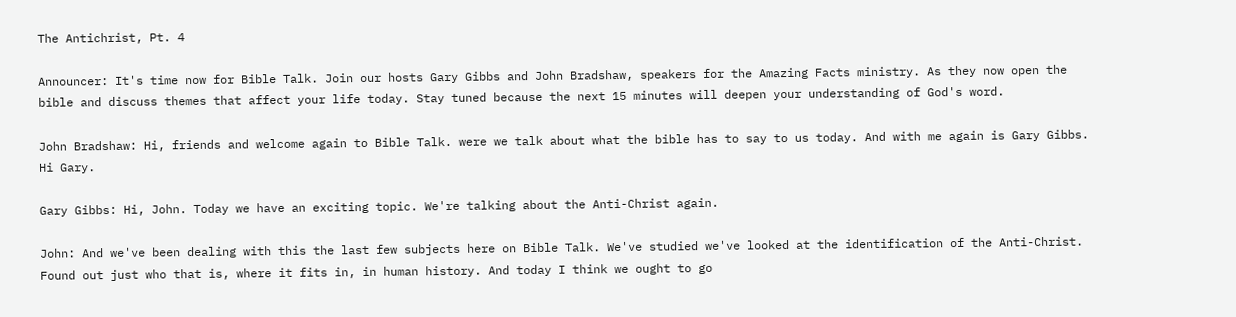The Antichrist, Pt. 4

Announcer: It's time now for Bible Talk. Join our hosts Gary Gibbs and John Bradshaw, speakers for the Amazing Facts ministry. As they now open the bible and discuss themes that affect your life today. Stay tuned because the next 15 minutes will deepen your understanding of God's word.

John Bradshaw: Hi, friends and welcome again to Bible Talk. were we talk about what the bible has to say to us today. And with me again is Gary Gibbs. Hi Gary.

Gary Gibbs: Hi, John. Today we have an exciting topic. We're talking about the Anti-Christ again.

John: And we've been dealing with this the last few subjects here on Bible Talk. We've studied we've looked at the identification of the Anti-Christ. Found out just who that is, where it fits in, in human history. And today I think we ought to go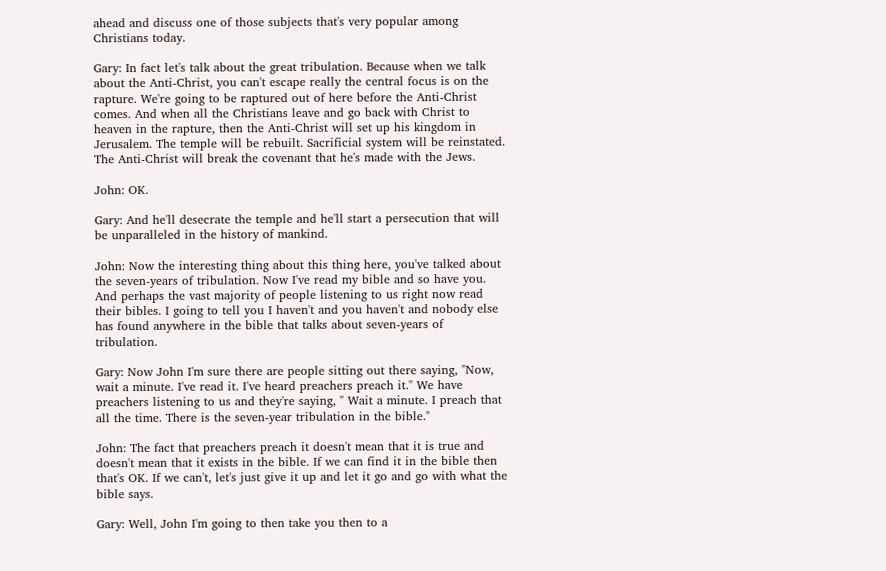ahead and discuss one of those subjects that's very popular among Christians today.

Gary: In fact let's talk about the great tribulation. Because when we talk about the Anti-Christ, you can't escape really the central focus is on the rapture. We're going to be raptured out of here before the Anti-Christ comes. And when all the Christians leave and go back with Christ to heaven in the rapture, then the Anti-Christ will set up his kingdom in Jerusalem. The temple will be rebuilt. Sacrificial system will be reinstated. The Anti-Christ will break the covenant that he's made with the Jews.

John: OK.

Gary: And he'll desecrate the temple and he'll start a persecution that will be unparalleled in the history of mankind.

John: Now the interesting thing about this thing here, you've talked about the seven-years of tribulation. Now I've read my bible and so have you. And perhaps the vast majority of people listening to us right now read their bibles. I going to tell you I haven't and you haven't and nobody else has found anywhere in the bible that talks about seven-years of tribulation.

Gary: Now John I'm sure there are people sitting out there saying, "Now, wait a minute. I've read it. I've heard preachers preach it." We have preachers listening to us and they're saying, " Wait a minute. I preach that all the time. There is the seven-year tribulation in the bible."

John: The fact that preachers preach it doesn't mean that it is true and doesn't mean that it exists in the bible. If we can find it in the bible then that's OK. If we can't, let's just give it up and let it go and go with what the bible says.

Gary: Well, John I'm going to then take you then to a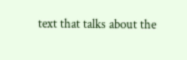text that talks about the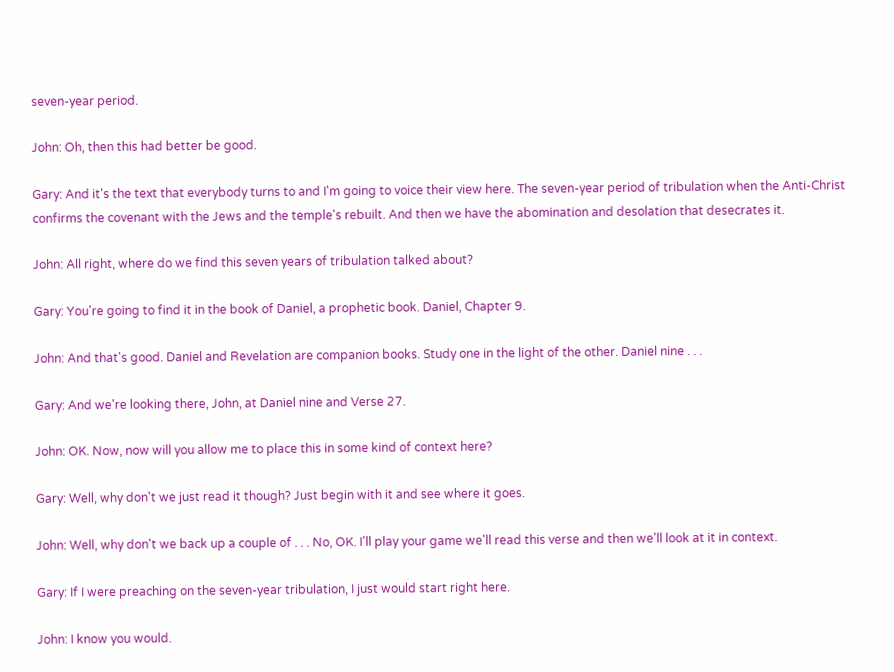seven-year period.

John: Oh, then this had better be good.

Gary: And it's the text that everybody turns to and I'm going to voice their view here. The seven-year period of tribulation when the Anti-Christ confirms the covenant with the Jews and the temple's rebuilt. And then we have the abomination and desolation that desecrates it.

John: All right, where do we find this seven years of tribulation talked about?

Gary: You're going to find it in the book of Daniel, a prophetic book. Daniel, Chapter 9.

John: And that's good. Daniel and Revelation are companion books. Study one in the light of the other. Daniel nine . . .

Gary: And we're looking there, John, at Daniel nine and Verse 27.

John: OK. Now, now will you allow me to place this in some kind of context here?

Gary: Well, why don't we just read it though? Just begin with it and see where it goes.

John: Well, why don't we back up a couple of . . . No, OK. I'll play your game we'll read this verse and then we'll look at it in context.

Gary: If I were preaching on the seven-year tribulation, I just would start right here.

John: I know you would.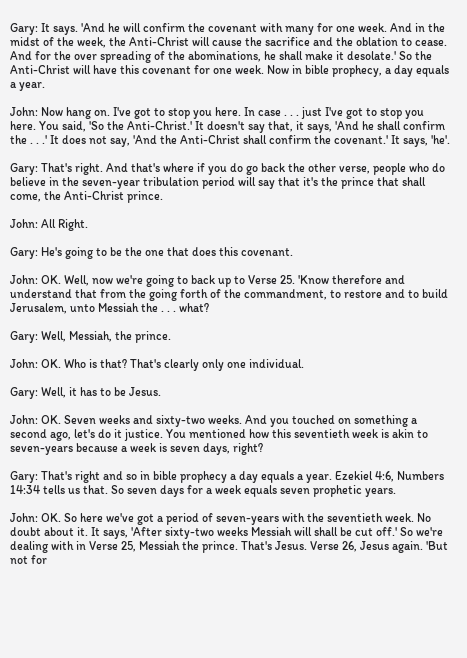Gary: It says. 'And he will confirm the covenant with many for one week. And in the midst of the week, the Anti-Christ will cause the sacrifice and the oblation to cease. And for the over spreading of the abominations, he shall make it desolate.' So the Anti-Christ will have this covenant for one week. Now in bible prophecy, a day equals a year.

John: Now hang on. I've got to stop you here. In case . . . just I've got to stop you here. You said, 'So the Anti-Christ.' It doesn't say that, it says, 'And he shall confirm the . . .' It does not say, 'And the Anti-Christ shall confirm the covenant.' It says, 'he'.

Gary: That's right. And that's where if you do go back the other verse, people who do believe in the seven-year tribulation period will say that it's the prince that shall come, the Anti-Christ prince.

John: All Right.

Gary: He's going to be the one that does this covenant.

John: OK. Well, now we're going to back up to Verse 25. 'Know therefore and understand that from the going forth of the commandment, to restore and to build Jerusalem, unto Messiah the . . . what?

Gary: Well, Messiah, the prince.

John: OK. Who is that? That's clearly only one individual.

Gary: Well, it has to be Jesus.

John: OK. Seven weeks and sixty-two weeks. And you touched on something a second ago, let's do it justice. You mentioned how this seventieth week is akin to seven-years because a week is seven days, right?

Gary: That's right and so in bible prophecy a day equals a year. Ezekiel 4:6, Numbers 14:34 tells us that. So seven days for a week equals seven prophetic years.

John: OK. So here we've got a period of seven-years with the seventieth week. No doubt about it. It says, 'After sixty-two weeks Messiah will shall be cut off.' So we're dealing with in Verse 25, Messiah the prince. That's Jesus. Verse 26, Jesus again. 'But not for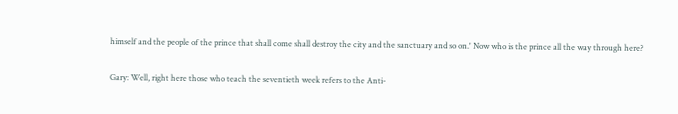himself and the people of the prince that shall come shall destroy the city and the sanctuary and so on.' Now who is the prince all the way through here?

Gary: Well, right here those who teach the seventieth week refers to the Anti-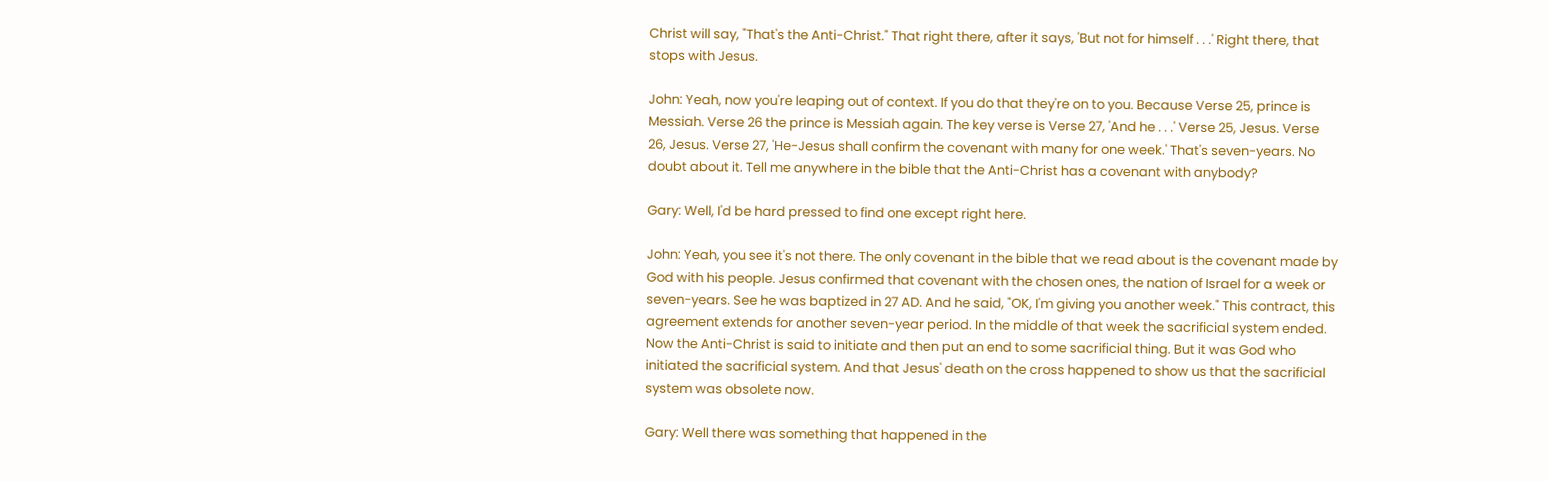Christ will say, "That's the Anti-Christ." That right there, after it says, 'But not for himself . . .' Right there, that stops with Jesus.

John: Yeah, now you're leaping out of context. If you do that they're on to you. Because Verse 25, prince is Messiah. Verse 26 the prince is Messiah again. The key verse is Verse 27, 'And he . . .' Verse 25, Jesus. Verse 26, Jesus. Verse 27, 'He-Jesus shall confirm the covenant with many for one week.' That's seven-years. No doubt about it. Tell me anywhere in the bible that the Anti-Christ has a covenant with anybody?

Gary: Well, I'd be hard pressed to find one except right here.

John: Yeah, you see it's not there. The only covenant in the bible that we read about is the covenant made by God with his people. Jesus confirmed that covenant with the chosen ones, the nation of Israel for a week or seven-years. See he was baptized in 27 AD. And he said, "OK, I'm giving you another week." This contract, this agreement extends for another seven-year period. In the middle of that week the sacrificial system ended. Now the Anti-Christ is said to initiate and then put an end to some sacrificial thing. But it was God who initiated the sacrificial system. And that Jesus' death on the cross happened to show us that the sacrificial system was obsolete now.

Gary: Well there was something that happened in the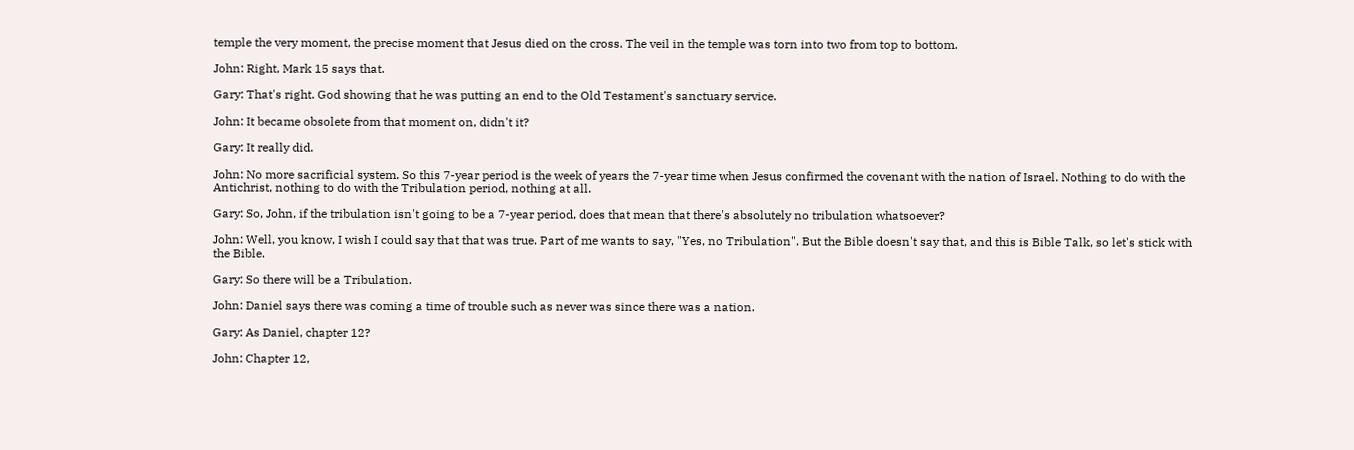temple the very moment, the precise moment that Jesus died on the cross. The veil in the temple was torn into two from top to bottom.

John: Right, Mark 15 says that.

Gary: That's right. God showing that he was putting an end to the Old Testament's sanctuary service.

John: It became obsolete from that moment on, didn't it?

Gary: It really did.

John: No more sacrificial system. So this 7-year period is the week of years the 7-year time when Jesus confirmed the covenant with the nation of Israel. Nothing to do with the Antichrist, nothing to do with the Tribulation period, nothing at all.

Gary: So, John, if the tribulation isn't going to be a 7-year period, does that mean that there's absolutely no tribulation whatsoever?

John: Well, you know, I wish I could say that that was true. Part of me wants to say, "Yes, no Tribulation". But the Bible doesn't say that, and this is Bible Talk, so let's stick with the Bible.

Gary: So there will be a Tribulation.

John: Daniel says there was coming a time of trouble such as never was since there was a nation.

Gary: As Daniel, chapter 12?

John: Chapter 12,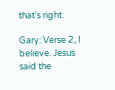that's right.

Gary: Verse 2, I believe. Jesus said the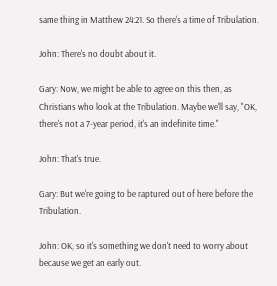same thing in Matthew 24:21. So there's a time of Tribulation.

John: There's no doubt about it.

Gary: Now, we might be able to agree on this then, as Christians who look at the Tribulation. Maybe we'll say, "OK, there's not a 7-year period, it's an indefinite time."

John: That's true.

Gary: But we're going to be raptured out of here before the Tribulation.

John: OK, so it's something we don't need to worry about because we get an early out.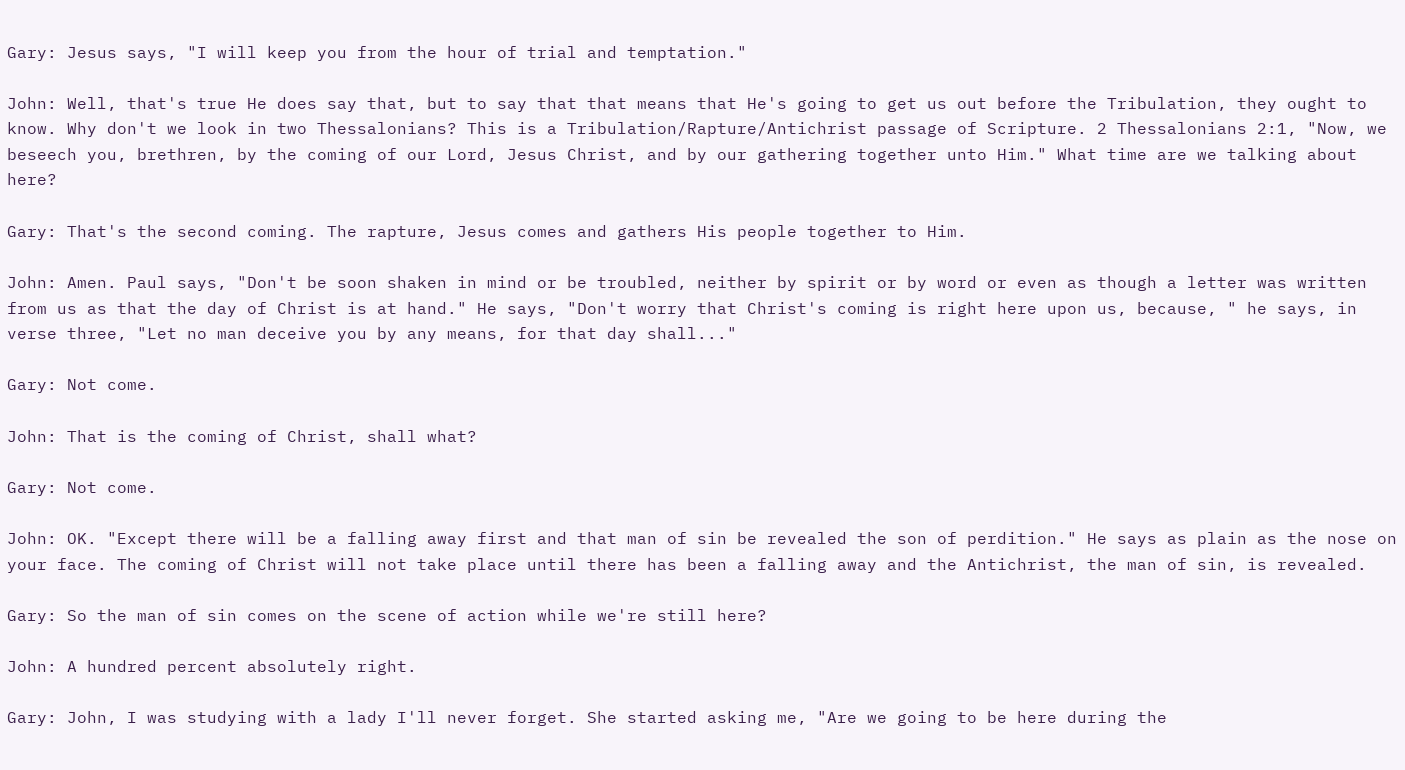Gary: Jesus says, "I will keep you from the hour of trial and temptation."

John: Well, that's true He does say that, but to say that that means that He's going to get us out before the Tribulation, they ought to know. Why don't we look in two Thessalonians? This is a Tribulation/Rapture/Antichrist passage of Scripture. 2 Thessalonians 2:1, "Now, we beseech you, brethren, by the coming of our Lord, Jesus Christ, and by our gathering together unto Him." What time are we talking about here?

Gary: That's the second coming. The rapture, Jesus comes and gathers His people together to Him.

John: Amen. Paul says, "Don't be soon shaken in mind or be troubled, neither by spirit or by word or even as though a letter was written from us as that the day of Christ is at hand." He says, "Don't worry that Christ's coming is right here upon us, because, " he says, in verse three, "Let no man deceive you by any means, for that day shall..."

Gary: Not come.

John: That is the coming of Christ, shall what?

Gary: Not come.

John: OK. "Except there will be a falling away first and that man of sin be revealed the son of perdition." He says as plain as the nose on your face. The coming of Christ will not take place until there has been a falling away and the Antichrist, the man of sin, is revealed.

Gary: So the man of sin comes on the scene of action while we're still here?

John: A hundred percent absolutely right.

Gary: John, I was studying with a lady I'll never forget. She started asking me, "Are we going to be here during the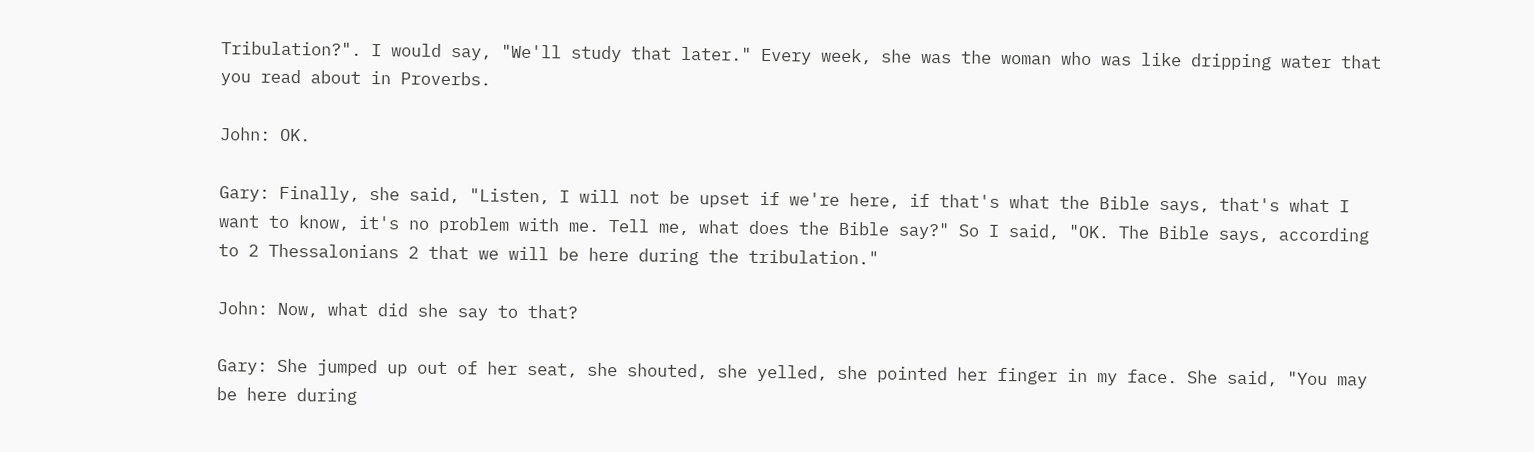Tribulation?". I would say, "We'll study that later." Every week, she was the woman who was like dripping water that you read about in Proverbs.

John: OK.

Gary: Finally, she said, "Listen, I will not be upset if we're here, if that's what the Bible says, that's what I want to know, it's no problem with me. Tell me, what does the Bible say?" So I said, "OK. The Bible says, according to 2 Thessalonians 2 that we will be here during the tribulation."

John: Now, what did she say to that?

Gary: She jumped up out of her seat, she shouted, she yelled, she pointed her finger in my face. She said, "You may be here during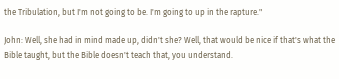the Tribulation, but I'm not going to be. I'm going to up in the rapture."

John: Well, she had in mind made up, didn't she? Well, that would be nice if that's what the Bible taught, but the Bible doesn't teach that, you understand.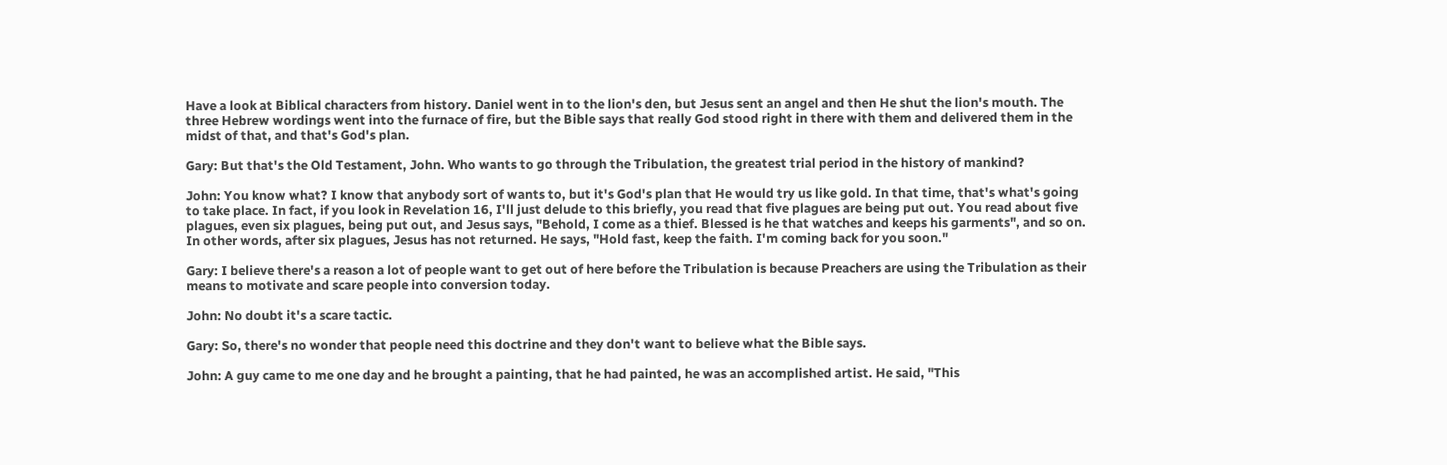Have a look at Biblical characters from history. Daniel went in to the lion's den, but Jesus sent an angel and then He shut the lion's mouth. The three Hebrew wordings went into the furnace of fire, but the Bible says that really God stood right in there with them and delivered them in the midst of that, and that's God's plan.

Gary: But that's the Old Testament, John. Who wants to go through the Tribulation, the greatest trial period in the history of mankind?

John: You know what? I know that anybody sort of wants to, but it's God's plan that He would try us like gold. In that time, that's what's going to take place. In fact, if you look in Revelation 16, I'll just delude to this briefly, you read that five plagues are being put out. You read about five plagues, even six plagues, being put out, and Jesus says, "Behold, I come as a thief. Blessed is he that watches and keeps his garments", and so on. In other words, after six plagues, Jesus has not returned. He says, "Hold fast, keep the faith. I'm coming back for you soon."

Gary: I believe there's a reason a lot of people want to get out of here before the Tribulation is because Preachers are using the Tribulation as their means to motivate and scare people into conversion today.

John: No doubt it's a scare tactic.

Gary: So, there's no wonder that people need this doctrine and they don't want to believe what the Bible says.

John: A guy came to me one day and he brought a painting, that he had painted, he was an accomplished artist. He said, "This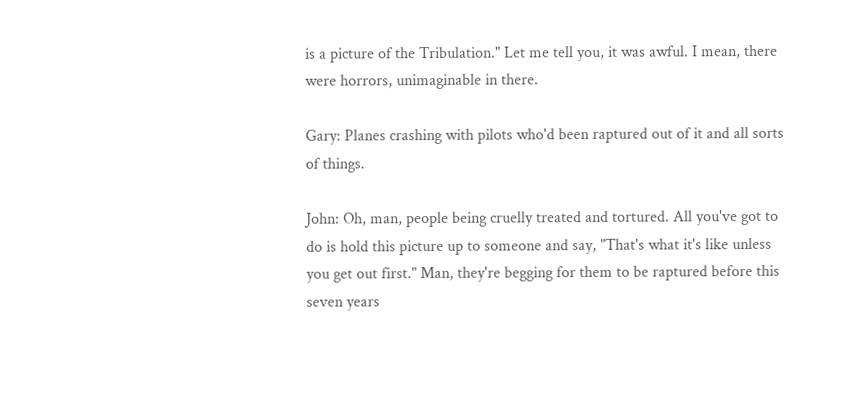is a picture of the Tribulation." Let me tell you, it was awful. I mean, there were horrors, unimaginable in there.

Gary: Planes crashing with pilots who'd been raptured out of it and all sorts of things.

John: Oh, man, people being cruelly treated and tortured. All you've got to do is hold this picture up to someone and say, "That's what it's like unless you get out first." Man, they're begging for them to be raptured before this seven years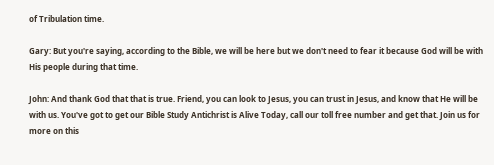of Tribulation time.

Gary: But you're saying, according to the Bible, we will be here but we don't need to fear it because God will be with His people during that time.

John: And thank God that that is true. Friend, you can look to Jesus, you can trust in Jesus, and know that He will be with us. You've got to get our Bible Study Antichrist is Alive Today, call our toll free number and get that. Join us for more on this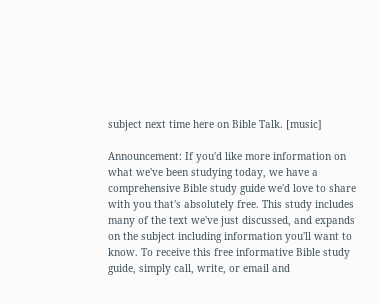subject next time here on Bible Talk. [music]

Announcement: If you'd like more information on what we've been studying today, we have a comprehensive Bible study guide we'd love to share with you that's absolutely free. This study includes many of the text we've just discussed, and expands on the subject including information you'll want to know. To receive this free informative Bible study guide, simply call, write, or email and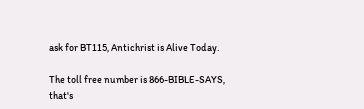ask for BT115, Antichrist is Alive Today.

The toll free number is 866-BIBLE-SAYS, that's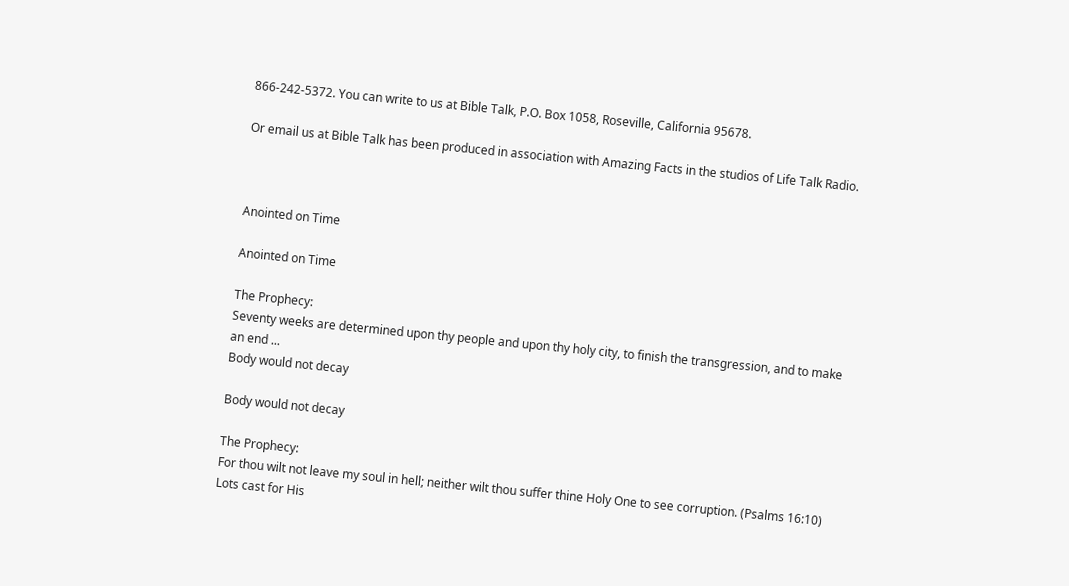866-242-5372. You can write to us at Bible Talk, P.O. Box 1058, Roseville, California 95678.

Or email us at Bible Talk has been produced in association with Amazing Facts in the studios of Life Talk Radio.



Anointed on Time

Anointed on Time

The Prophecy:
Seventy weeks are determined upon thy people and upon thy holy city, to finish the transgression, and to make an end ...
Body would not decay

Body would not decay

The Prophecy:
For thou wilt not leave my soul in hell; neither wilt thou suffer thine Holy One to see corruption. (Psalms 16:10)
Lots cast for His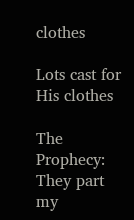clothes

Lots cast for His clothes

The Prophecy:
They part my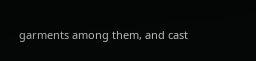garments among them, and cast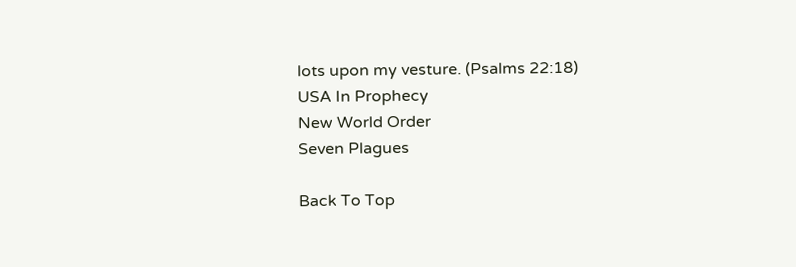lots upon my vesture. (Psalms 22:18)
USA In Prophecy
New World Order
Seven Plagues

Back To Top